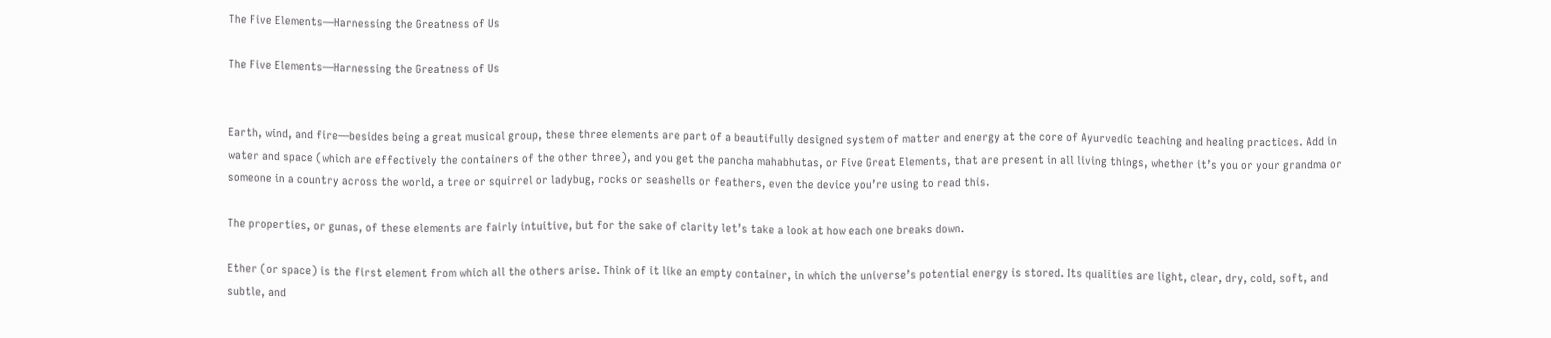The Five Elements—Harnessing the Greatness of Us

The Five Elements—Harnessing the Greatness of Us


Earth, wind, and fire—besides being a great musical group, these three elements are part of a beautifully designed system of matter and energy at the core of Ayurvedic teaching and healing practices. Add in water and space (which are effectively the containers of the other three), and you get the pancha mahabhutas, or Five Great Elements, that are present in all living things, whether it’s you or your grandma or someone in a country across the world, a tree or squirrel or ladybug, rocks or seashells or feathers, even the device you’re using to read this.

The properties, or gunas, of these elements are fairly intuitive, but for the sake of clarity let’s take a look at how each one breaks down.

Ether (or space) is the first element from which all the others arise. Think of it like an empty container, in which the universe’s potential energy is stored. Its qualities are light, clear, dry, cold, soft, and subtle, and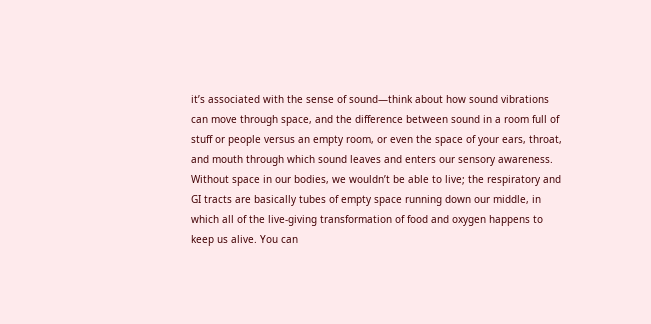it’s associated with the sense of sound—think about how sound vibrations can move through space, and the difference between sound in a room full of stuff or people versus an empty room, or even the space of your ears, throat, and mouth through which sound leaves and enters our sensory awareness. Without space in our bodies, we wouldn’t be able to live; the respiratory and GI tracts are basically tubes of empty space running down our middle, in which all of the live-giving transformation of food and oxygen happens to keep us alive. You can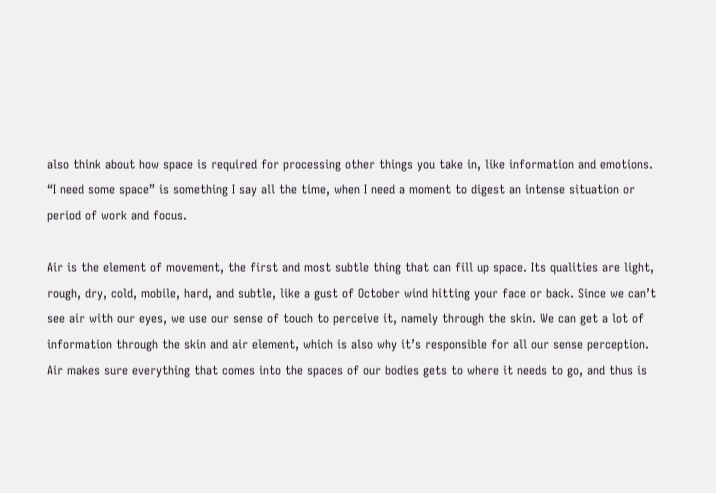also think about how space is required for processing other things you take in, like information and emotions. “I need some space” is something I say all the time, when I need a moment to digest an intense situation or period of work and focus.

Air is the element of movement, the first and most subtle thing that can fill up space. Its qualities are light, rough, dry, cold, mobile, hard, and subtle, like a gust of October wind hitting your face or back. Since we can’t see air with our eyes, we use our sense of touch to perceive it, namely through the skin. We can get a lot of information through the skin and air element, which is also why it’s responsible for all our sense perception. Air makes sure everything that comes into the spaces of our bodies gets to where it needs to go, and thus is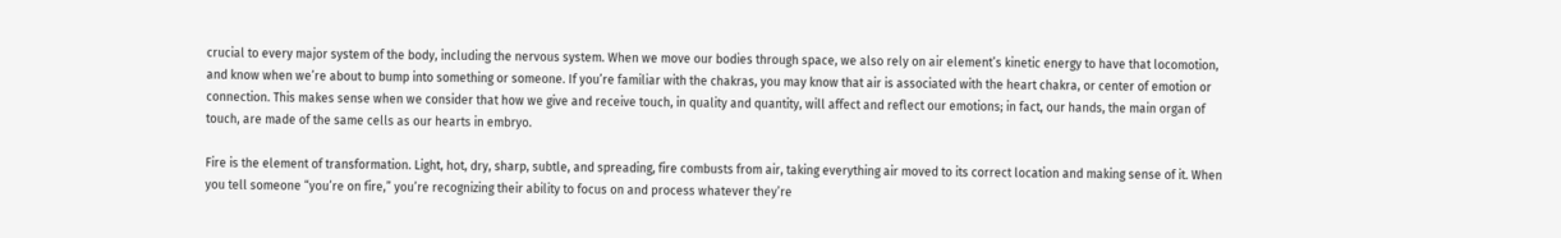crucial to every major system of the body, including the nervous system. When we move our bodies through space, we also rely on air element’s kinetic energy to have that locomotion, and know when we’re about to bump into something or someone. If you’re familiar with the chakras, you may know that air is associated with the heart chakra, or center of emotion or connection. This makes sense when we consider that how we give and receive touch, in quality and quantity, will affect and reflect our emotions; in fact, our hands, the main organ of touch, are made of the same cells as our hearts in embryo.

Fire is the element of transformation. Light, hot, dry, sharp, subtle, and spreading, fire combusts from air, taking everything air moved to its correct location and making sense of it. When you tell someone “you’re on fire,” you’re recognizing their ability to focus on and process whatever they’re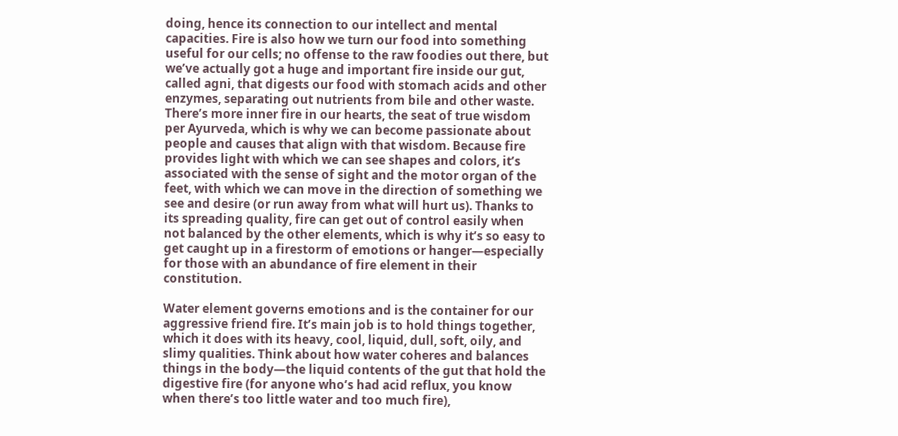doing, hence its connection to our intellect and mental capacities. Fire is also how we turn our food into something useful for our cells; no offense to the raw foodies out there, but we’ve actually got a huge and important fire inside our gut, called agni, that digests our food with stomach acids and other enzymes, separating out nutrients from bile and other waste. There’s more inner fire in our hearts, the seat of true wisdom per Ayurveda, which is why we can become passionate about people and causes that align with that wisdom. Because fire provides light with which we can see shapes and colors, it’s associated with the sense of sight and the motor organ of the feet, with which we can move in the direction of something we see and desire (or run away from what will hurt us). Thanks to its spreading quality, fire can get out of control easily when not balanced by the other elements, which is why it’s so easy to get caught up in a firestorm of emotions or hanger—especially for those with an abundance of fire element in their constitution.

Water element governs emotions and is the container for our aggressive friend fire. It’s main job is to hold things together, which it does with its heavy, cool, liquid, dull, soft, oily, and slimy qualities. Think about how water coheres and balances things in the body—the liquid contents of the gut that hold the digestive fire (for anyone who’s had acid reflux, you know when there’s too little water and too much fire),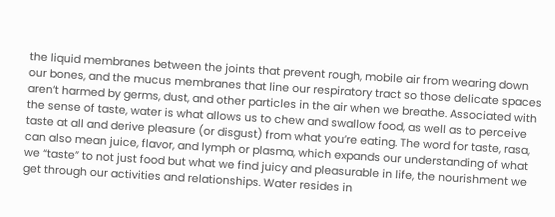the liquid membranes between the joints that prevent rough, mobile air from wearing down our bones, and the mucus membranes that line our respiratory tract so those delicate spaces aren’t harmed by germs, dust, and other particles in the air when we breathe. Associated with the sense of taste, water is what allows us to chew and swallow food, as well as to perceive taste at all and derive pleasure (or disgust) from what you’re eating. The word for taste, rasa, can also mean juice, flavor, and lymph or plasma, which expands our understanding of what we “taste” to not just food but what we find juicy and pleasurable in life, the nourishment we get through our activities and relationships. Water resides in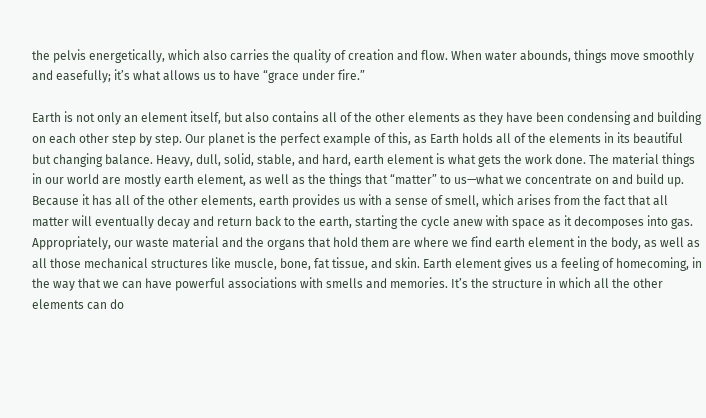the pelvis energetically, which also carries the quality of creation and flow. When water abounds, things move smoothly and easefully; it’s what allows us to have “grace under fire.”

Earth is not only an element itself, but also contains all of the other elements as they have been condensing and building on each other step by step. Our planet is the perfect example of this, as Earth holds all of the elements in its beautiful but changing balance. Heavy, dull, solid, stable, and hard, earth element is what gets the work done. The material things in our world are mostly earth element, as well as the things that “matter” to us—what we concentrate on and build up. Because it has all of the other elements, earth provides us with a sense of smell, which arises from the fact that all matter will eventually decay and return back to the earth, starting the cycle anew with space as it decomposes into gas. Appropriately, our waste material and the organs that hold them are where we find earth element in the body, as well as all those mechanical structures like muscle, bone, fat tissue, and skin. Earth element gives us a feeling of homecoming, in the way that we can have powerful associations with smells and memories. It’s the structure in which all the other elements can do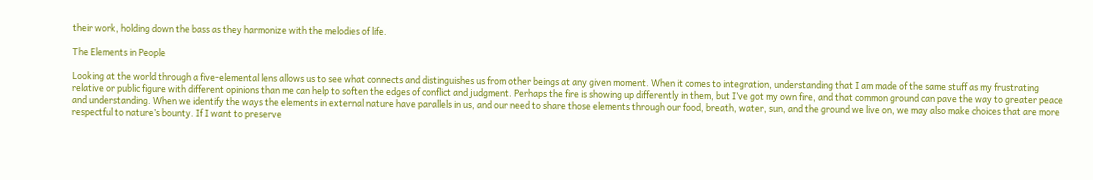their work, holding down the bass as they harmonize with the melodies of life.

The Elements in People

Looking at the world through a five-elemental lens allows us to see what connects and distinguishes us from other beings at any given moment. When it comes to integration, understanding that I am made of the same stuff as my frustrating relative or public figure with different opinions than me can help to soften the edges of conflict and judgment. Perhaps the fire is showing up differently in them, but I’ve got my own fire, and that common ground can pave the way to greater peace and understanding. When we identify the ways the elements in external nature have parallels in us, and our need to share those elements through our food, breath, water, sun, and the ground we live on, we may also make choices that are more respectful to nature’s bounty. If I want to preserve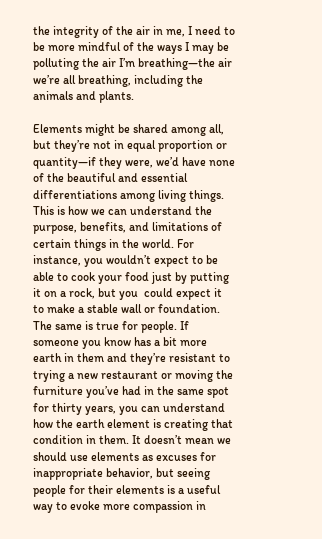the integrity of the air in me, I need to be more mindful of the ways I may be polluting the air I’m breathing—the air we’re all breathing, including the animals and plants.

Elements might be shared among all, but they’re not in equal proportion or quantity—if they were, we’d have none of the beautiful and essential differentiations among living things. This is how we can understand the purpose, benefits, and limitations of certain things in the world. For instance, you wouldn’t expect to be able to cook your food just by putting it on a rock, but you  could expect it to make a stable wall or foundation. The same is true for people. If someone you know has a bit more earth in them and they’re resistant to trying a new restaurant or moving the furniture you’ve had in the same spot for thirty years, you can understand how the earth element is creating that condition in them. It doesn’t mean we should use elements as excuses for inappropriate behavior, but seeing people for their elements is a useful way to evoke more compassion in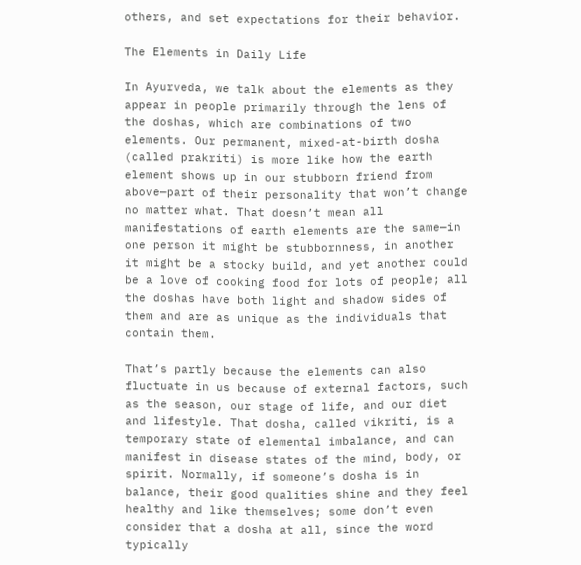others, and set expectations for their behavior.

The Elements in Daily Life

In Ayurveda, we talk about the elements as they appear in people primarily through the lens of the doshas, which are combinations of two elements. Our permanent, mixed-at-birth dosha (called prakriti) is more like how the earth element shows up in our stubborn friend from above—part of their personality that won’t change no matter what. That doesn’t mean all manifestations of earth elements are the same—in one person it might be stubbornness, in another it might be a stocky build, and yet another could be a love of cooking food for lots of people; all the doshas have both light and shadow sides of them and are as unique as the individuals that contain them.

That’s partly because the elements can also fluctuate in us because of external factors, such as the season, our stage of life, and our diet and lifestyle. That dosha, called vikriti, is a temporary state of elemental imbalance, and can manifest in disease states of the mind, body, or spirit. Normally, if someone’s dosha is in balance, their good qualities shine and they feel healthy and like themselves; some don’t even consider that a dosha at all, since the word typically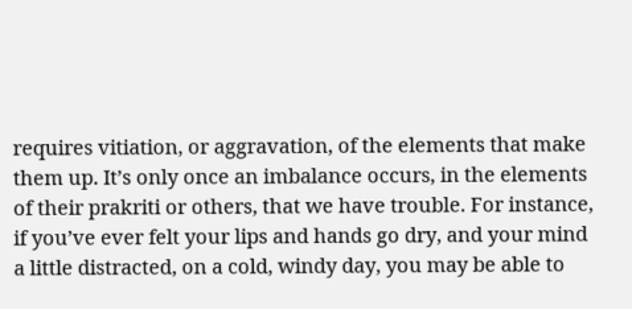requires vitiation, or aggravation, of the elements that make them up. It’s only once an imbalance occurs, in the elements of their prakriti or others, that we have trouble. For instance, if you’ve ever felt your lips and hands go dry, and your mind a little distracted, on a cold, windy day, you may be able to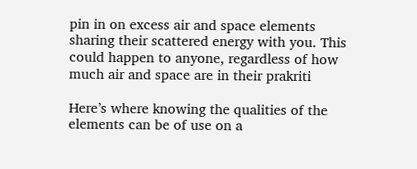pin in on excess air and space elements sharing their scattered energy with you. This could happen to anyone, regardless of how much air and space are in their prakriti

Here’s where knowing the qualities of the elements can be of use on a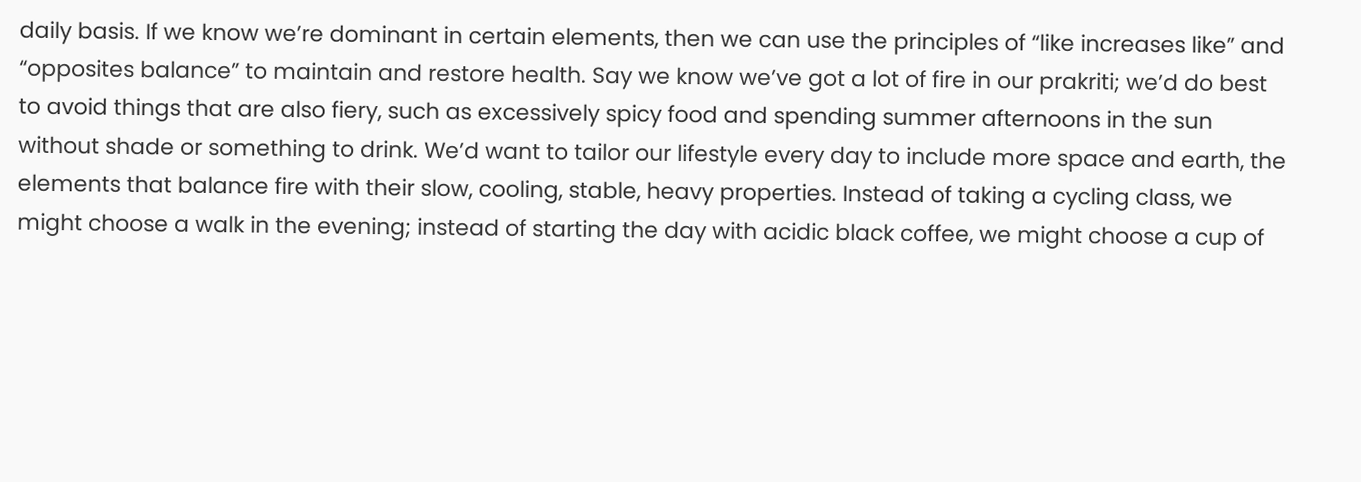daily basis. If we know we’re dominant in certain elements, then we can use the principles of “like increases like” and “opposites balance” to maintain and restore health. Say we know we’ve got a lot of fire in our prakriti; we’d do best to avoid things that are also fiery, such as excessively spicy food and spending summer afternoons in the sun without shade or something to drink. We’d want to tailor our lifestyle every day to include more space and earth, the elements that balance fire with their slow, cooling, stable, heavy properties. Instead of taking a cycling class, we might choose a walk in the evening; instead of starting the day with acidic black coffee, we might choose a cup of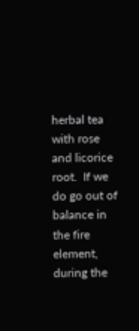herbal tea with rose and licorice root.  If we do go out of balance in the fire element, during the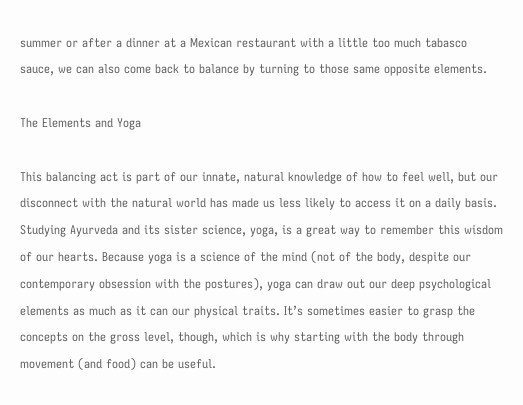summer or after a dinner at a Mexican restaurant with a little too much tabasco sauce, we can also come back to balance by turning to those same opposite elements.

The Elements and Yoga

This balancing act is part of our innate, natural knowledge of how to feel well, but our disconnect with the natural world has made us less likely to access it on a daily basis. Studying Ayurveda and its sister science, yoga, is a great way to remember this wisdom of our hearts. Because yoga is a science of the mind (not of the body, despite our contemporary obsession with the postures), yoga can draw out our deep psychological elements as much as it can our physical traits. It’s sometimes easier to grasp the concepts on the gross level, though, which is why starting with the body through movement (and food) can be useful.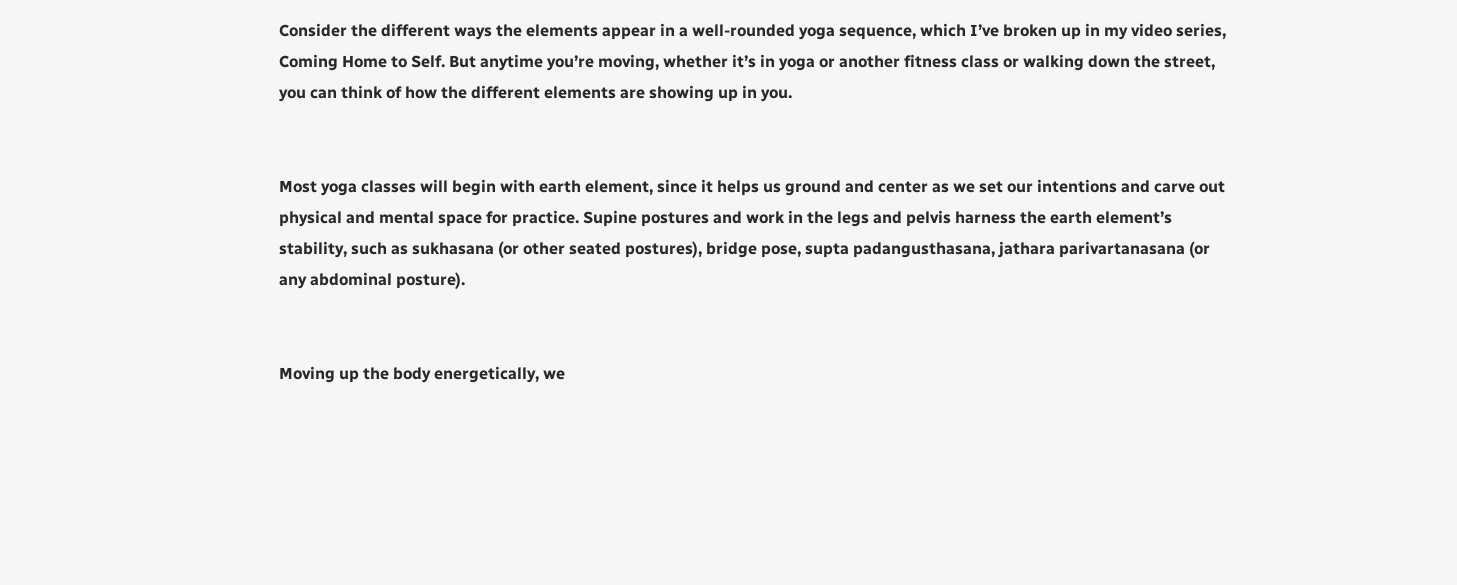Consider the different ways the elements appear in a well-rounded yoga sequence, which I’ve broken up in my video series, Coming Home to Self. But anytime you’re moving, whether it’s in yoga or another fitness class or walking down the street, you can think of how the different elements are showing up in you.


Most yoga classes will begin with earth element, since it helps us ground and center as we set our intentions and carve out physical and mental space for practice. Supine postures and work in the legs and pelvis harness the earth element’s stability, such as sukhasana (or other seated postures), bridge pose, supta padangusthasana, jathara parivartanasana (or any abdominal posture).


Moving up the body energetically, we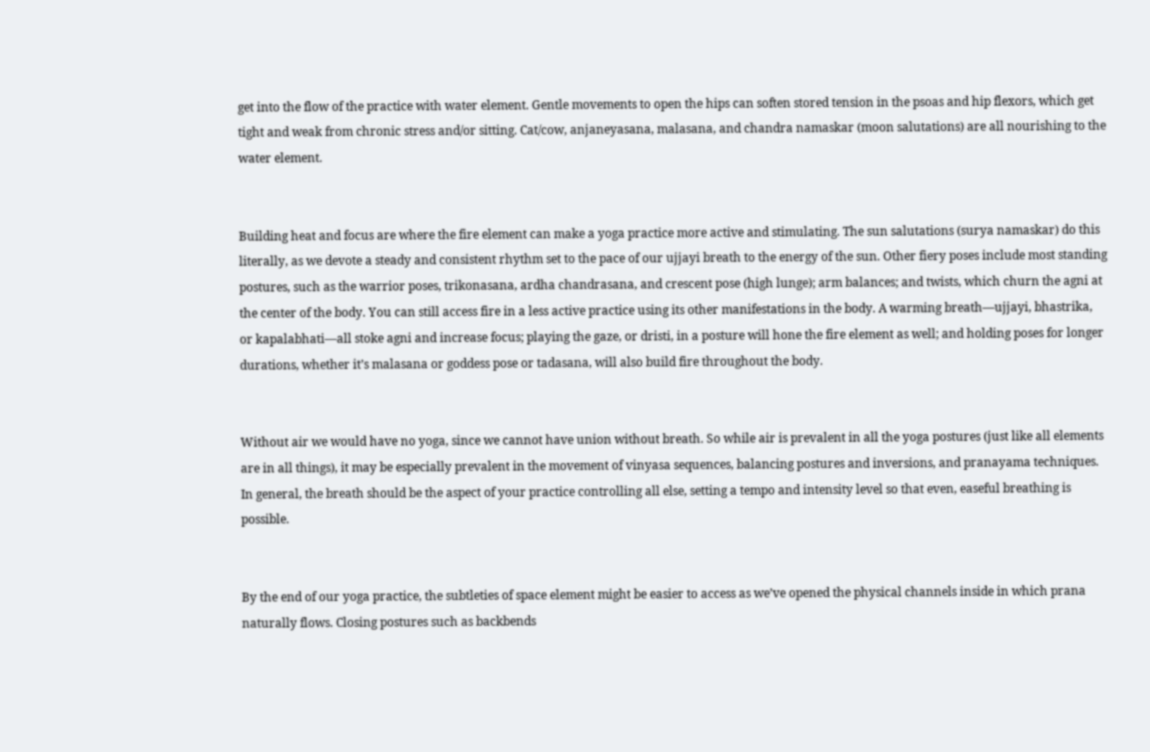get into the flow of the practice with water element. Gentle movements to open the hips can soften stored tension in the psoas and hip flexors, which get tight and weak from chronic stress and/or sitting. Cat/cow, anjaneyasana, malasana, and chandra namaskar (moon salutations) are all nourishing to the water element.


Building heat and focus are where the fire element can make a yoga practice more active and stimulating. The sun salutations (surya namaskar) do this literally, as we devote a steady and consistent rhythm set to the pace of our ujjayi breath to the energy of the sun. Other fiery poses include most standing postures, such as the warrior poses, trikonasana, ardha chandrasana, and crescent pose (high lunge); arm balances; and twists, which churn the agni at the center of the body. You can still access fire in a less active practice using its other manifestations in the body. A warming breath—ujjayi, bhastrika, or kapalabhati—all stoke agni and increase focus; playing the gaze, or dristi, in a posture will hone the fire element as well; and holding poses for longer durations, whether it’s malasana or goddess pose or tadasana, will also build fire throughout the body.


Without air we would have no yoga, since we cannot have union without breath. So while air is prevalent in all the yoga postures (just like all elements are in all things), it may be especially prevalent in the movement of vinyasa sequences, balancing postures and inversions, and pranayama techniques. In general, the breath should be the aspect of your practice controlling all else, setting a tempo and intensity level so that even, easeful breathing is possible.


By the end of our yoga practice, the subtleties of space element might be easier to access as we’ve opened the physical channels inside in which prana naturally flows. Closing postures such as backbends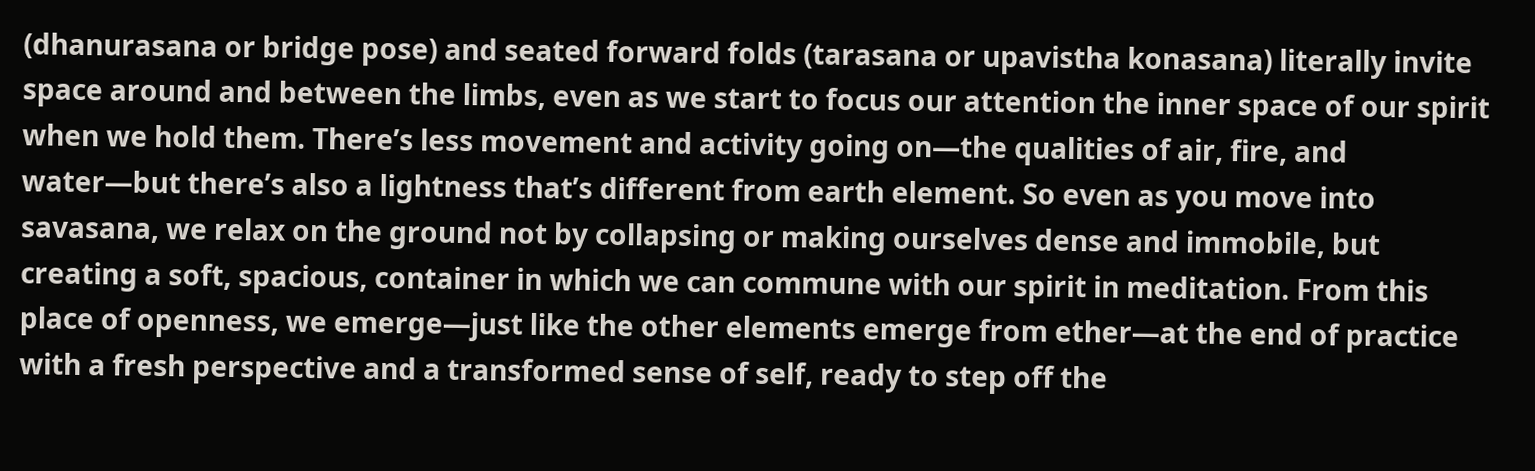(dhanurasana or bridge pose) and seated forward folds (tarasana or upavistha konasana) literally invite space around and between the limbs, even as we start to focus our attention the inner space of our spirit when we hold them. There’s less movement and activity going on—the qualities of air, fire, and water—but there’s also a lightness that’s different from earth element. So even as you move into savasana, we relax on the ground not by collapsing or making ourselves dense and immobile, but creating a soft, spacious, container in which we can commune with our spirit in meditation. From this place of openness, we emerge—just like the other elements emerge from ether—at the end of practice with a fresh perspective and a transformed sense of self, ready to step off the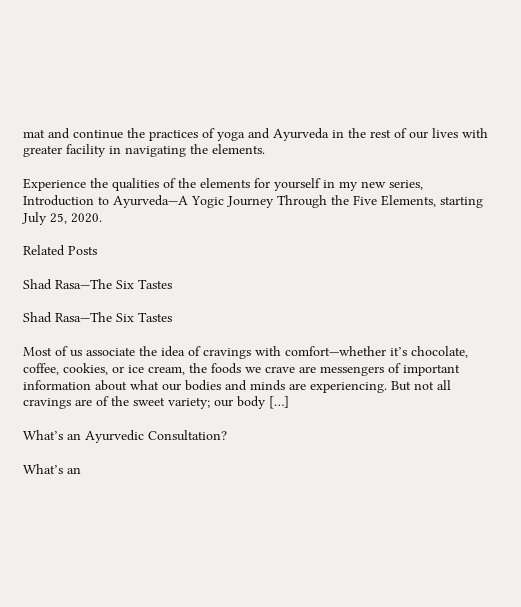mat and continue the practices of yoga and Ayurveda in the rest of our lives with greater facility in navigating the elements.

Experience the qualities of the elements for yourself in my new series, Introduction to Ayurveda—A Yogic Journey Through the Five Elements, starting July 25, 2020.

Related Posts

Shad Rasa—The Six Tastes

Shad Rasa—The Six Tastes

Most of us associate the idea of cravings with comfort—whether it’s chocolate, coffee, cookies, or ice cream, the foods we crave are messengers of important information about what our bodies and minds are experiencing. But not all cravings are of the sweet variety; our body […]

What’s an Ayurvedic Consultation?

What’s an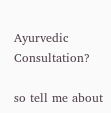Ayurvedic Consultation?

so tell me about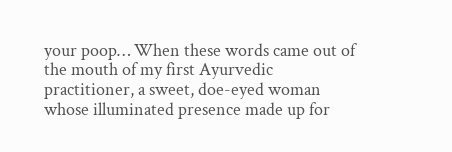your poop… When these words came out of the mouth of my first Ayurvedic practitioner, a sweet, doe-eyed woman whose illuminated presence made up for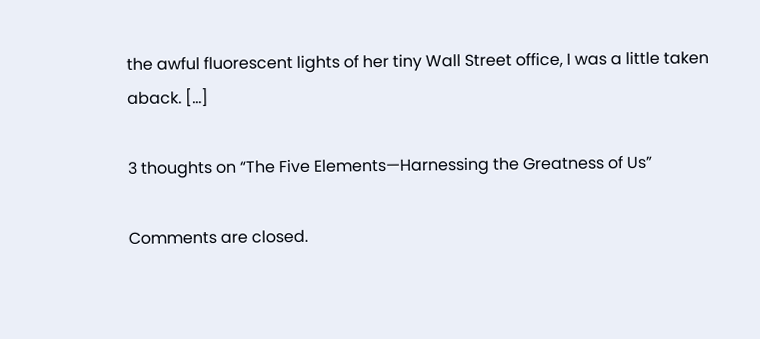the awful fluorescent lights of her tiny Wall Street office, I was a little taken aback. […]

3 thoughts on “The Five Elements—Harnessing the Greatness of Us”

Comments are closed.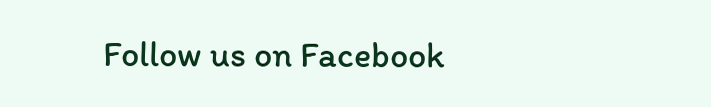Follow us on Facebook